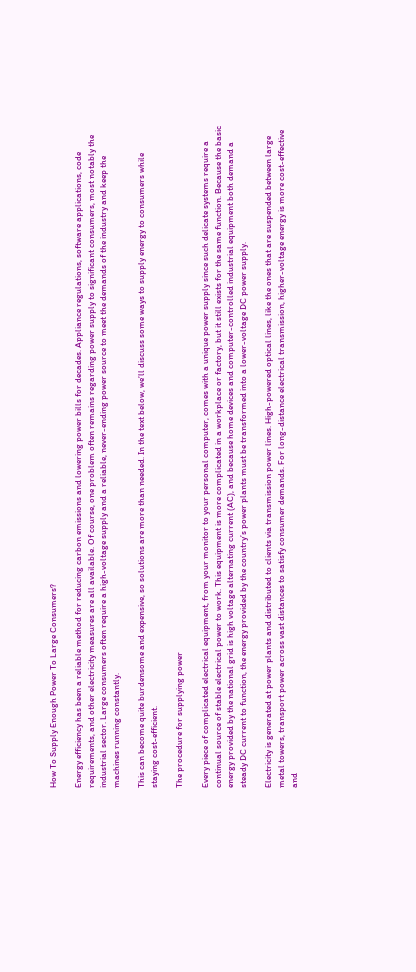How To Supply Enough Power To Large Consumers?

Energy efficiency has been a reliable method for reducing carbon emissions and lowering power bills for decades. Appliance regulations, software applications, code requirements, and other electricity measures are all available. Of course, one problem often remains regarding power supply to significant consumers, most notably the industrial sector. Large consumers often require a high-voltage supply and a reliable, never-ending power source to meet the demands of the industry and keep the machines running constantly.

This can become quite burdensome and expensive, so solutions are more than needed. In the text below, we’ll discuss some ways to supply energy to consumers while staying cost-efficient.

The procedure for supplying power

Every piece of complicated electrical equipment, from your monitor to your personal computer, comes with a unique power supply since such delicate systems require a continual source of stable electrical power to work. This equipment is more complicated in a workplace or factory, but it still exists for the same function. Because the basic energy provided by the national grid is high voltage alternating current (AC), and because home devices and computer-controlled industrial equipment both demand a steady DC current to function, the energy provided by the country’s power plants must be transformed into a lower-voltage DC power supply.

Electricity is generated at power plants and distributed to clients via transmission power lines. High-powered optical lines, like the ones that are suspended between large metal towers, transport power across vast distances to satisfy consumer demands. For long-distance electrical transmission, higher-voltage energy is more cost-effective and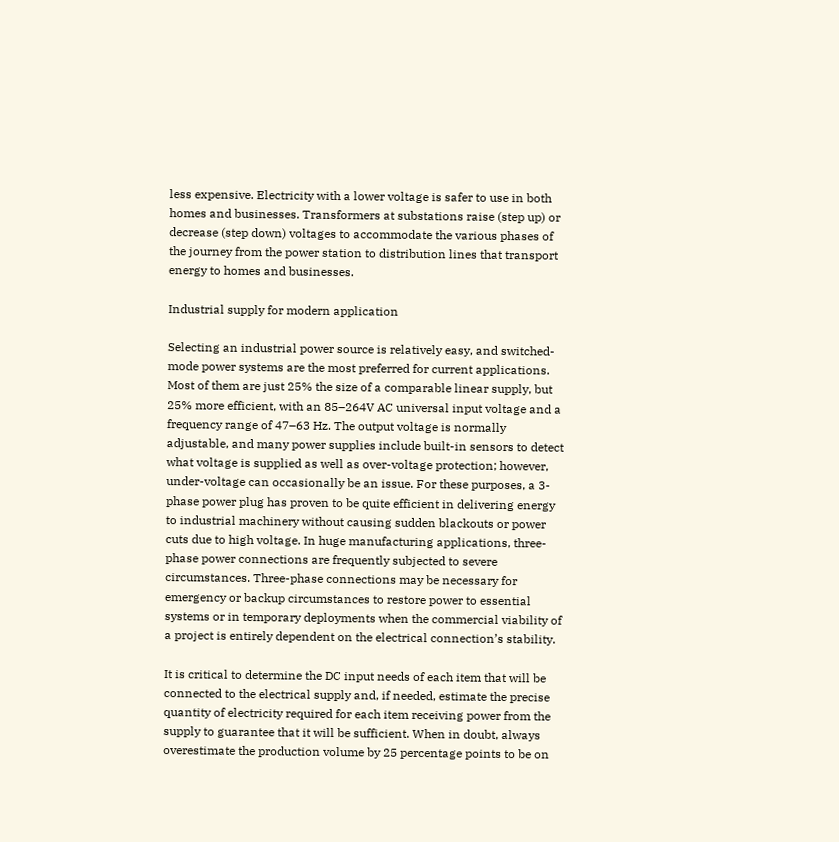less expensive. Electricity with a lower voltage is safer to use in both homes and businesses. Transformers at substations raise (step up) or decrease (step down) voltages to accommodate the various phases of the journey from the power station to distribution lines that transport energy to homes and businesses.

Industrial supply for modern application

Selecting an industrial power source is relatively easy, and switched-mode power systems are the most preferred for current applications. Most of them are just 25% the size of a comparable linear supply, but 25% more efficient, with an 85–264V AC universal input voltage and a frequency range of 47–63 Hz. The output voltage is normally adjustable, and many power supplies include built-in sensors to detect what voltage is supplied as well as over-voltage protection; however, under-voltage can occasionally be an issue. For these purposes, a 3-phase power plug has proven to be quite efficient in delivering energy to industrial machinery without causing sudden blackouts or power cuts due to high voltage. In huge manufacturing applications, three-phase power connections are frequently subjected to severe circumstances. Three-phase connections may be necessary for emergency or backup circumstances to restore power to essential systems or in temporary deployments when the commercial viability of a project is entirely dependent on the electrical connection’s stability.

It is critical to determine the DC input needs of each item that will be connected to the electrical supply and, if needed, estimate the precise quantity of electricity required for each item receiving power from the supply to guarantee that it will be sufficient. When in doubt, always overestimate the production volume by 25 percentage points to be on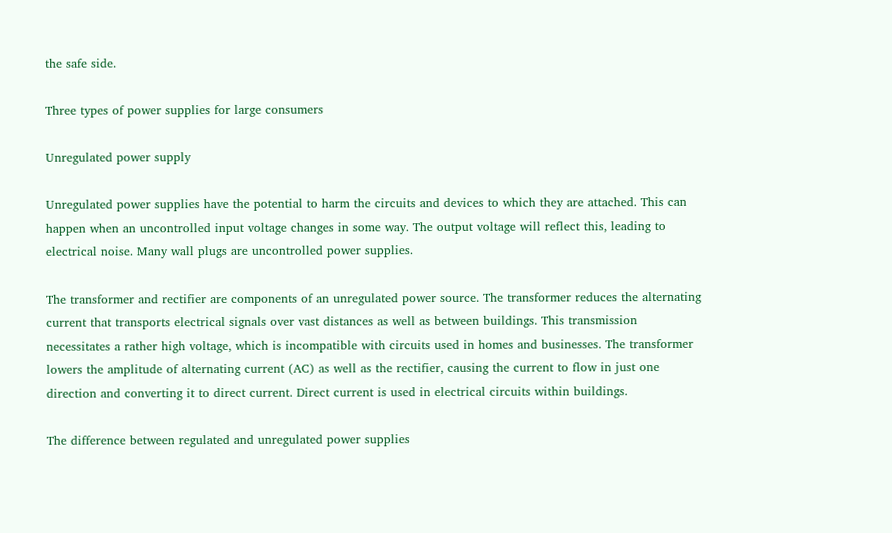the safe side.

Three types of power supplies for large consumers

Unregulated power supply

Unregulated power supplies have the potential to harm the circuits and devices to which they are attached. This can happen when an uncontrolled input voltage changes in some way. The output voltage will reflect this, leading to electrical noise. Many wall plugs are uncontrolled power supplies.

The transformer and rectifier are components of an unregulated power source. The transformer reduces the alternating current that transports electrical signals over vast distances as well as between buildings. This transmission necessitates a rather high voltage, which is incompatible with circuits used in homes and businesses. The transformer lowers the amplitude of alternating current (AC) as well as the rectifier, causing the current to flow in just one direction and converting it to direct current. Direct current is used in electrical circuits within buildings.

The difference between regulated and unregulated power supplies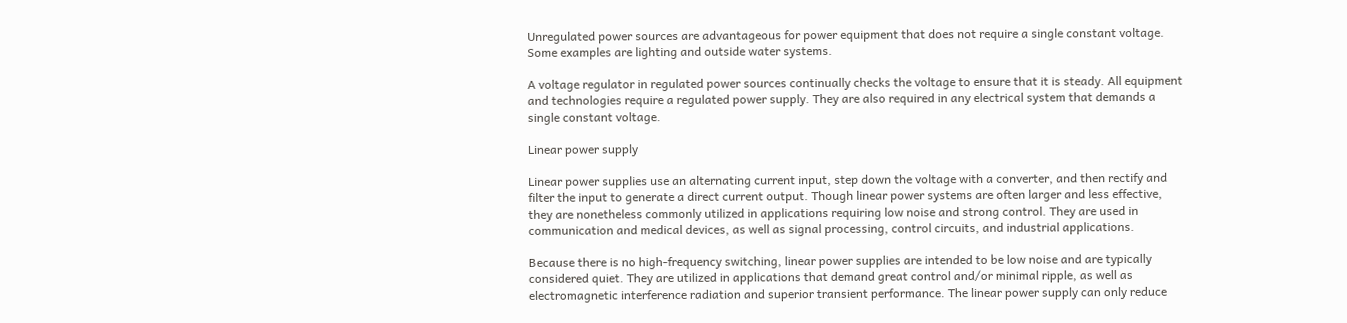Unregulated power sources are advantageous for power equipment that does not require a single constant voltage. Some examples are lighting and outside water systems.

A voltage regulator in regulated power sources continually checks the voltage to ensure that it is steady. All equipment and technologies require a regulated power supply. They are also required in any electrical system that demands a single constant voltage.

Linear power supply

Linear power supplies use an alternating current input, step down the voltage with a converter, and then rectify and filter the input to generate a direct current output. Though linear power systems are often larger and less effective, they are nonetheless commonly utilized in applications requiring low noise and strong control. They are used in communication and medical devices, as well as signal processing, control circuits, and industrial applications.

Because there is no high-frequency switching, linear power supplies are intended to be low noise and are typically considered quiet. They are utilized in applications that demand great control and/or minimal ripple, as well as electromagnetic interference radiation and superior transient performance. The linear power supply can only reduce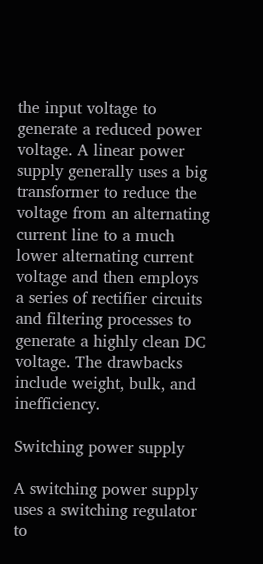the input voltage to generate a reduced power voltage. A linear power supply generally uses a big transformer to reduce the voltage from an alternating current line to a much lower alternating current voltage and then employs a series of rectifier circuits and filtering processes to generate a highly clean DC voltage. The drawbacks include weight, bulk, and inefficiency.

Switching power supply

A switching power supply uses a switching regulator to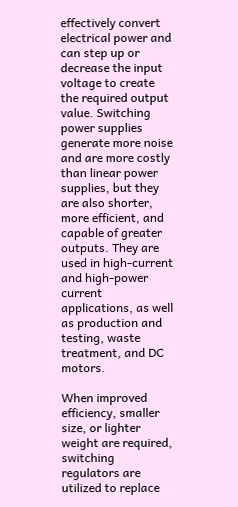effectively convert electrical power and can step up or decrease the input voltage to create the required output value. Switching power supplies generate more noise and are more costly than linear power supplies, but they are also shorter, more efficient, and capable of greater outputs. They are used in high-current and high-power current applications, as well as production and testing, waste treatment, and DC motors.

When improved efficiency, smaller size, or lighter weight are required, switching regulators are utilized to replace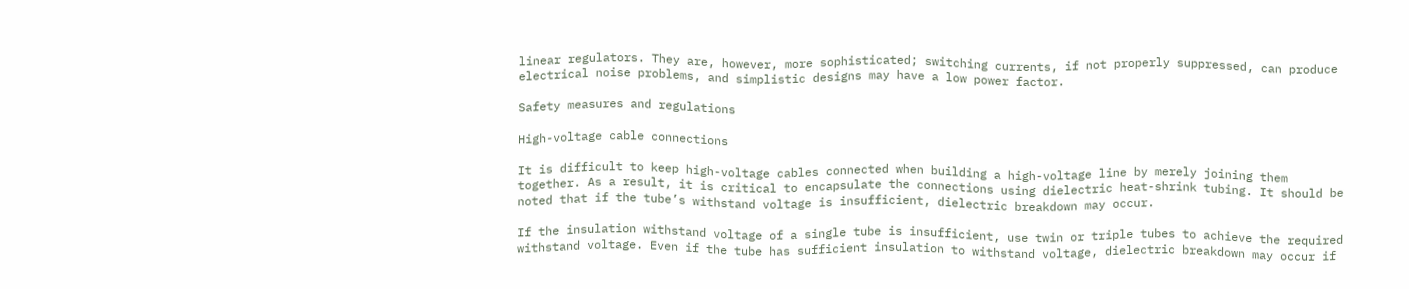linear regulators. They are, however, more sophisticated; switching currents, if not properly suppressed, can produce electrical noise problems, and simplistic designs may have a low power factor.

Safety measures and regulations

High-voltage cable connections

It is difficult to keep high-voltage cables connected when building a high-voltage line by merely joining them together. As a result, it is critical to encapsulate the connections using dielectric heat-shrink tubing. It should be noted that if the tube’s withstand voltage is insufficient, dielectric breakdown may occur.

If the insulation withstand voltage of a single tube is insufficient, use twin or triple tubes to achieve the required withstand voltage. Even if the tube has sufficient insulation to withstand voltage, dielectric breakdown may occur if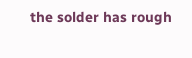the solder has rough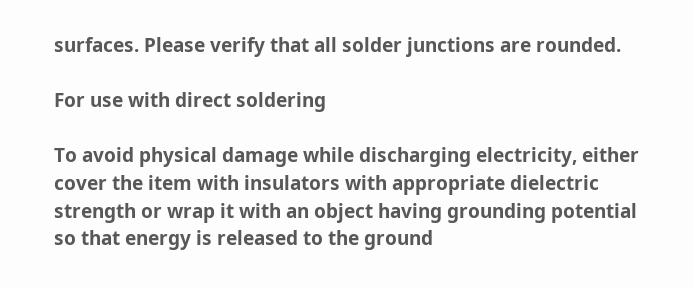surfaces. Please verify that all solder junctions are rounded.

For use with direct soldering

To avoid physical damage while discharging electricity, either cover the item with insulators with appropriate dielectric strength or wrap it with an object having grounding potential so that energy is released to the ground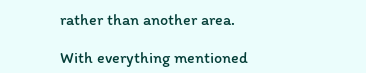rather than another area.

With everything mentioned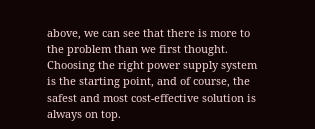above, we can see that there is more to the problem than we first thought. Choosing the right power supply system is the starting point, and of course, the safest and most cost-effective solution is always on top.